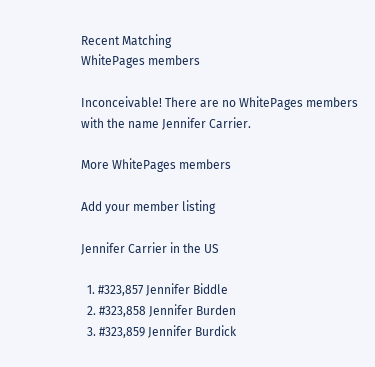Recent Matching
WhitePages members

Inconceivable! There are no WhitePages members with the name Jennifer Carrier.

More WhitePages members

Add your member listing

Jennifer Carrier in the US

  1. #323,857 Jennifer Biddle
  2. #323,858 Jennifer Burden
  3. #323,859 Jennifer Burdick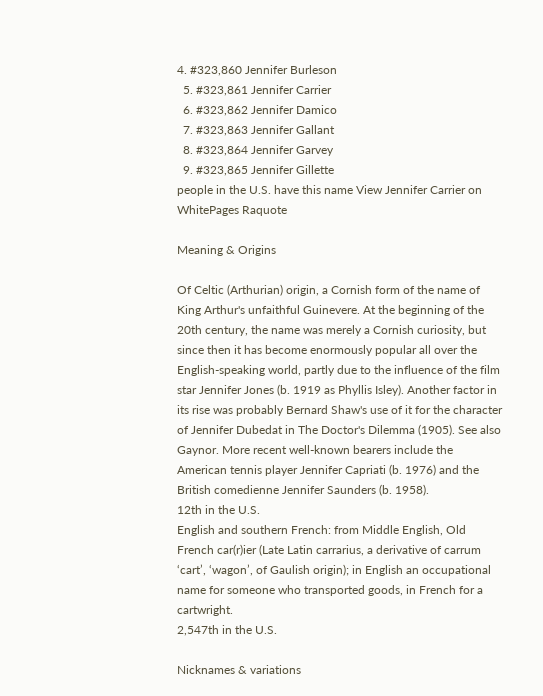4. #323,860 Jennifer Burleson
  5. #323,861 Jennifer Carrier
  6. #323,862 Jennifer Damico
  7. #323,863 Jennifer Gallant
  8. #323,864 Jennifer Garvey
  9. #323,865 Jennifer Gillette
people in the U.S. have this name View Jennifer Carrier on WhitePages Raquote

Meaning & Origins

Of Celtic (Arthurian) origin, a Cornish form of the name of King Arthur's unfaithful Guinevere. At the beginning of the 20th century, the name was merely a Cornish curiosity, but since then it has become enormously popular all over the English-speaking world, partly due to the influence of the film star Jennifer Jones (b. 1919 as Phyllis Isley). Another factor in its rise was probably Bernard Shaw's use of it for the character of Jennifer Dubedat in The Doctor's Dilemma (1905). See also Gaynor. More recent well-known bearers include the American tennis player Jennifer Capriati (b. 1976) and the British comedienne Jennifer Saunders (b. 1958).
12th in the U.S.
English and southern French: from Middle English, Old French car(r)ier (Late Latin carrarius, a derivative of carrum ‘cart’, ‘wagon’, of Gaulish origin); in English an occupational name for someone who transported goods, in French for a cartwright.
2,547th in the U.S.

Nicknames & variations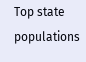Top state populations